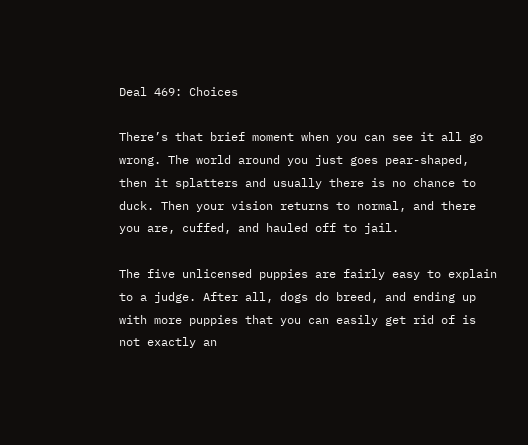Deal 469: Choices

There’s that brief moment when you can see it all go wrong. The world around you just goes pear-shaped, then it splatters and usually there is no chance to duck. Then your vision returns to normal, and there you are, cuffed, and hauled off to jail.

The five unlicensed puppies are fairly easy to explain to a judge. After all, dogs do breed, and ending up with more puppies that you can easily get rid of is not exactly an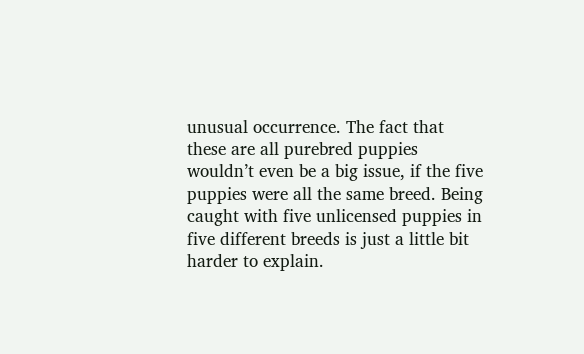unusual occurrence. The fact that these are all purebred puppies wouldn’t even be a big issue, if the five puppies were all the same breed. Being caught with five unlicensed puppies in five different breeds is just a little bit harder to explain.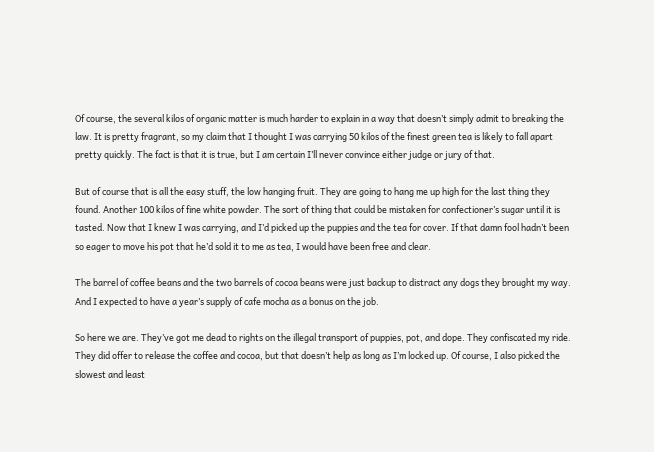Of course, the several kilos of organic matter is much harder to explain in a way that doesn’t simply admit to breaking the law. It is pretty fragrant, so my claim that I thought I was carrying 50 kilos of the finest green tea is likely to fall apart pretty quickly. The fact is that it is true, but I am certain I’ll never convince either judge or jury of that.

But of course that is all the easy stuff, the low hanging fruit. They are going to hang me up high for the last thing they found. Another 100 kilos of fine white powder. The sort of thing that could be mistaken for confectioner’s sugar until it is tasted. Now that I knew I was carrying, and I’d picked up the puppies and the tea for cover. If that damn fool hadn’t been so eager to move his pot that he’d sold it to me as tea, I would have been free and clear.

The barrel of coffee beans and the two barrels of cocoa beans were just backup to distract any dogs they brought my way. And I expected to have a year’s supply of cafe mocha as a bonus on the job.

So here we are. They’ve got me dead to rights on the illegal transport of puppies, pot, and dope. They confiscated my ride. They did offer to release the coffee and cocoa, but that doesn’t help as long as I’m locked up. Of course, I also picked the slowest and least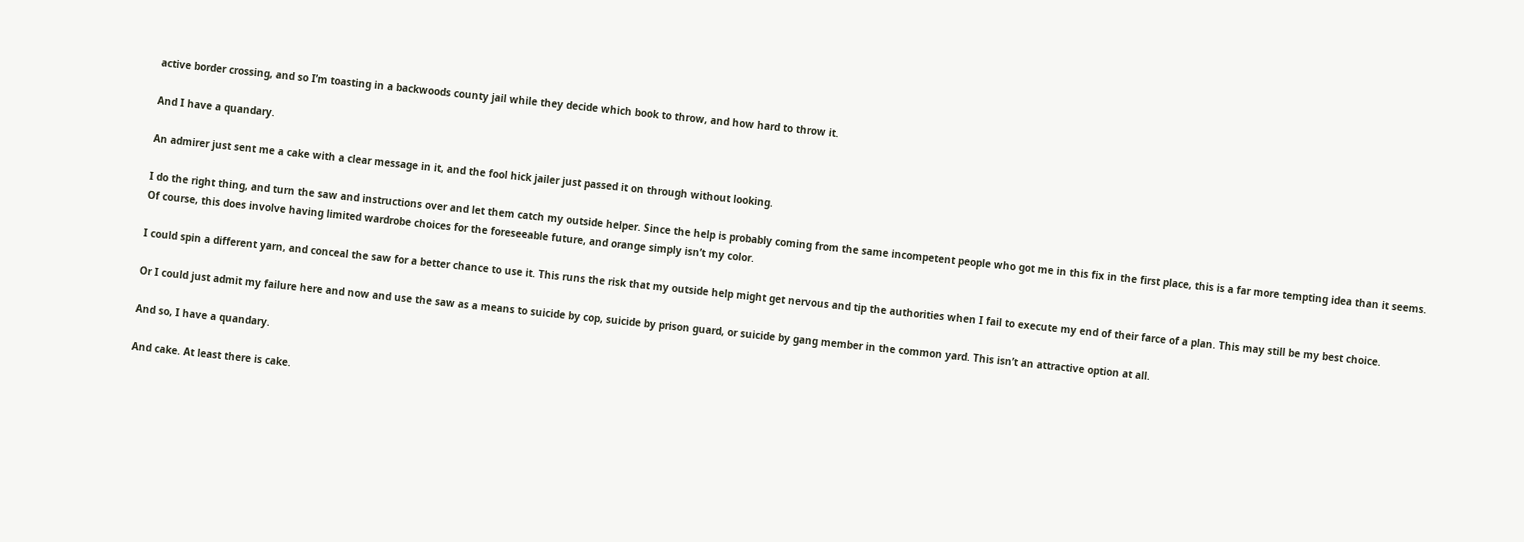active border crossing, and so I’m toasting in a backwoods county jail while they decide which book to throw, and how hard to throw it.

And I have a quandary.

An admirer just sent me a cake with a clear message in it, and the fool hick jailer just passed it on through without looking.

I do the right thing, and turn the saw and instructions over and let them catch my outside helper. Since the help is probably coming from the same incompetent people who got me in this fix in the first place, this is a far more tempting idea than it seems. Of course, this does involve having limited wardrobe choices for the foreseeable future, and orange simply isn’t my color.

I could spin a different yarn, and conceal the saw for a better chance to use it. This runs the risk that my outside help might get nervous and tip the authorities when I fail to execute my end of their farce of a plan. This may still be my best choice.

Or I could just admit my failure here and now and use the saw as a means to suicide by cop, suicide by prison guard, or suicide by gang member in the common yard. This isn’t an attractive option at all.

And so, I have a quandary.

And cake. At least there is cake.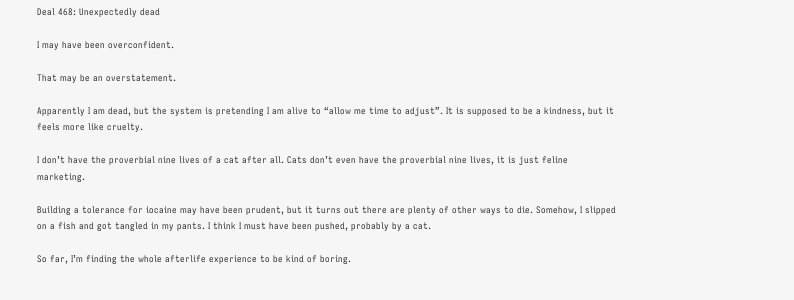Deal 468: Unexpectedly dead

I may have been overconfident.

That may be an overstatement.

Apparently I am dead, but the system is pretending I am alive to “allow me time to adjust”. It is supposed to be a kindness, but it feels more like cruelty.

I don’t have the proverbial nine lives of a cat after all. Cats don’t even have the proverbial nine lives, it is just feline marketing.

Building a tolerance for iocaine may have been prudent, but it turns out there are plenty of other ways to die. Somehow, I slipped on a fish and got tangled in my pants. I think I must have been pushed, probably by a cat.

So far, I’m finding the whole afterlife experience to be kind of boring.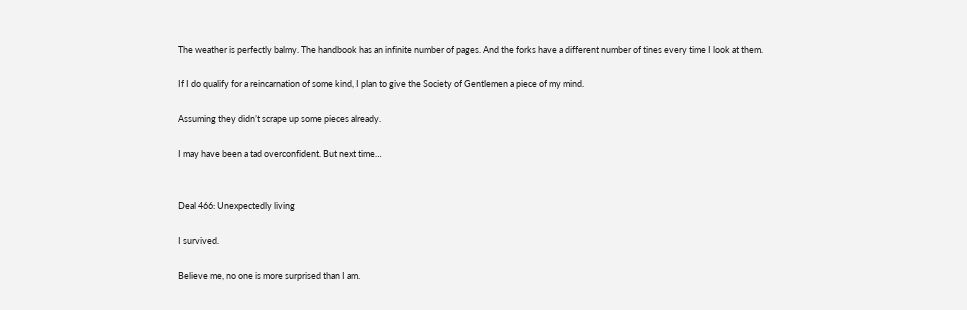The weather is perfectly balmy. The handbook has an infinite number of pages. And the forks have a different number of tines every time I look at them.

If I do qualify for a reincarnation of some kind, I plan to give the Society of Gentlemen a piece of my mind.

Assuming they didn’t scrape up some pieces already.

I may have been a tad overconfident. But next time…


Deal 466: Unexpectedly living

I survived.

Believe me, no one is more surprised than I am.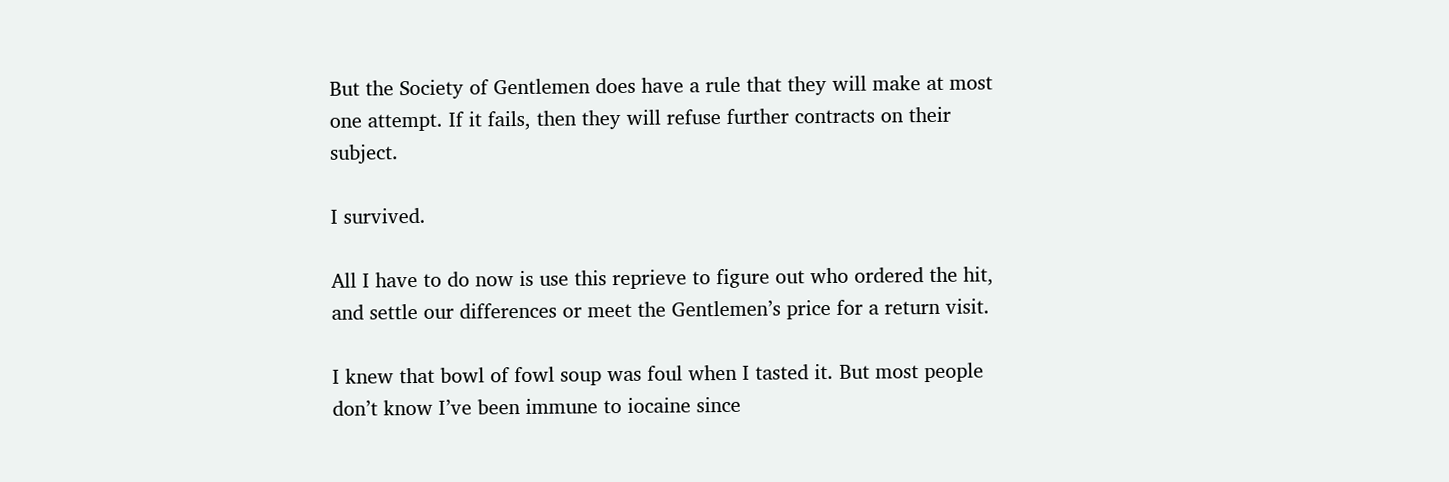But the Society of Gentlemen does have a rule that they will make at most one attempt. If it fails, then they will refuse further contracts on their subject.

I survived.

All I have to do now is use this reprieve to figure out who ordered the hit, and settle our differences or meet the Gentlemen’s price for a return visit.

I knew that bowl of fowl soup was foul when I tasted it. But most people don’t know I’ve been immune to iocaine since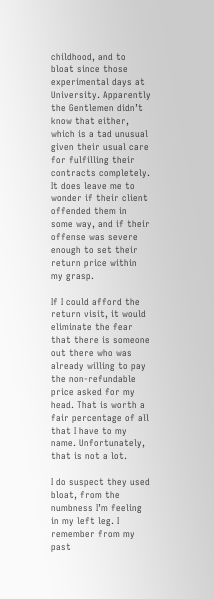childhood, and to bloat since those experimental days at University. Apparently the Gentlemen didn’t know that either, which is a tad unusual given their usual care for fulfilling their contracts completely. It does leave me to wonder if their client offended them in some way, and if their offense was severe enough to set their return price within my grasp.

If I could afford the return visit, it would eliminate the fear that there is someone out there who was already willing to pay the non-refundable price asked for my head. That is worth a fair percentage of all that I have to my name. Unfortunately, that is not a lot.

I do suspect they used bloat, from the numbness I’m feeling in my left leg. I remember from my past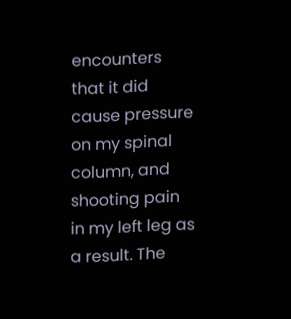encounters that it did cause pressure on my spinal column, and shooting pain in my left leg as a result. The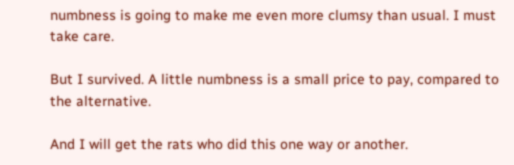numbness is going to make me even more clumsy than usual. I must take care.

But I survived. A little numbness is a small price to pay, compared to the alternative.

And I will get the rats who did this one way or another.